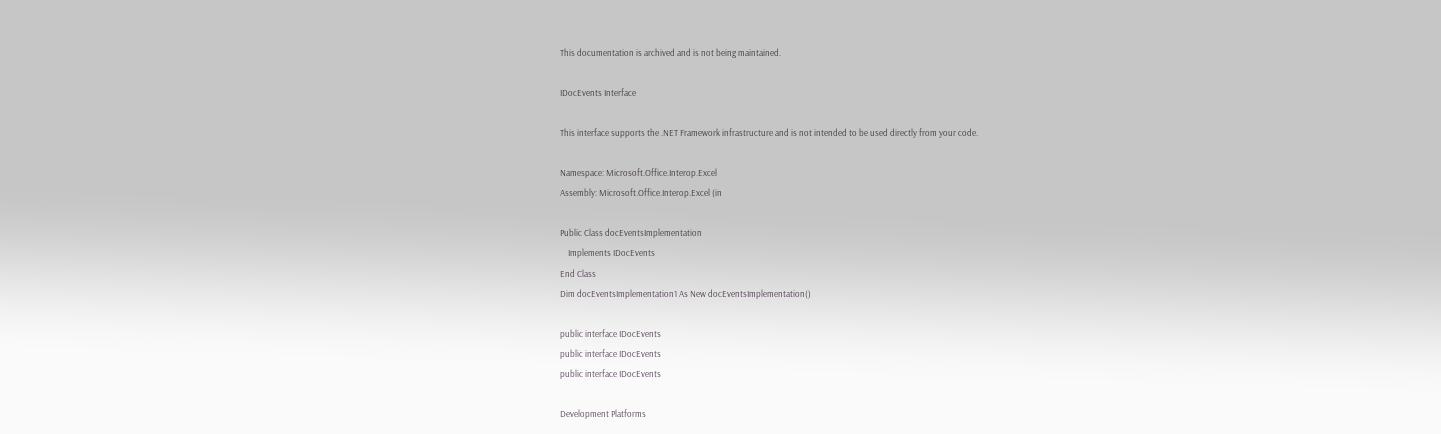This documentation is archived and is not being maintained.

IDocEvents Interface

This interface supports the .NET Framework infrastructure and is not intended to be used directly from your code.

Namespace: Microsoft.Office.Interop.Excel
Assembly: Microsoft.Office.Interop.Excel (in

Public Class docEventsImplementation
    Implements IDocEvents
End Class
Dim docEventsImplementation1 As New docEventsImplementation()

public interface IDocEvents
public interface IDocEvents
public interface IDocEvents

Development Platforms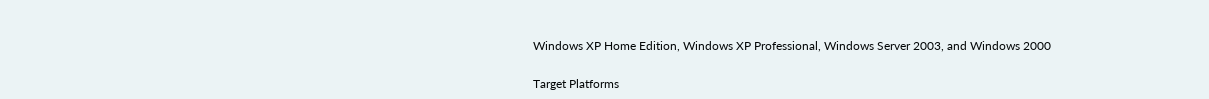Windows XP Home Edition, Windows XP Professional, Windows Server 2003, and Windows 2000

Target Platforms